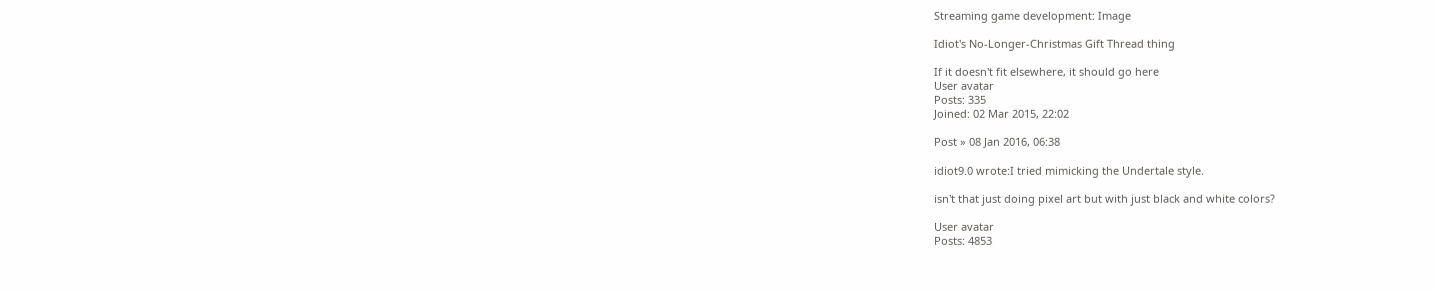Streaming game development: Image

Idiot's No-Longer-Christmas Gift Thread thing

If it doesn't fit elsewhere, it should go here
User avatar
Posts: 335
Joined: 02 Mar 2015, 22:02

Post » 08 Jan 2016, 06:38

idiot9.0 wrote:I tried mimicking the Undertale style.

isn't that just doing pixel art but with just black and white colors?

User avatar
Posts: 4853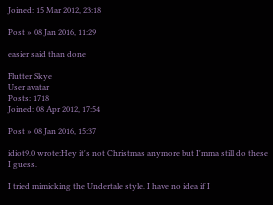Joined: 15 Mar 2012, 23:18

Post » 08 Jan 2016, 11:29

easier said than done

Flutter Skye
User avatar
Posts: 1718
Joined: 08 Apr 2012, 17:54

Post » 08 Jan 2016, 15:37

idiot9.0 wrote:Hey it's not Christmas anymore but I'mma still do these I guess.

I tried mimicking the Undertale style. I have no idea if I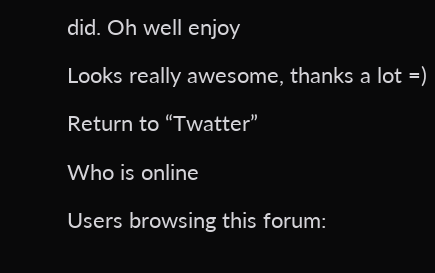did. Oh well enjoy

Looks really awesome, thanks a lot =)

Return to “Twatter”

Who is online

Users browsing this forum: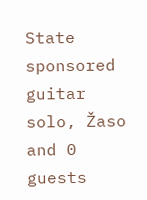State sponsored guitar solo, Žaso and 0 guests